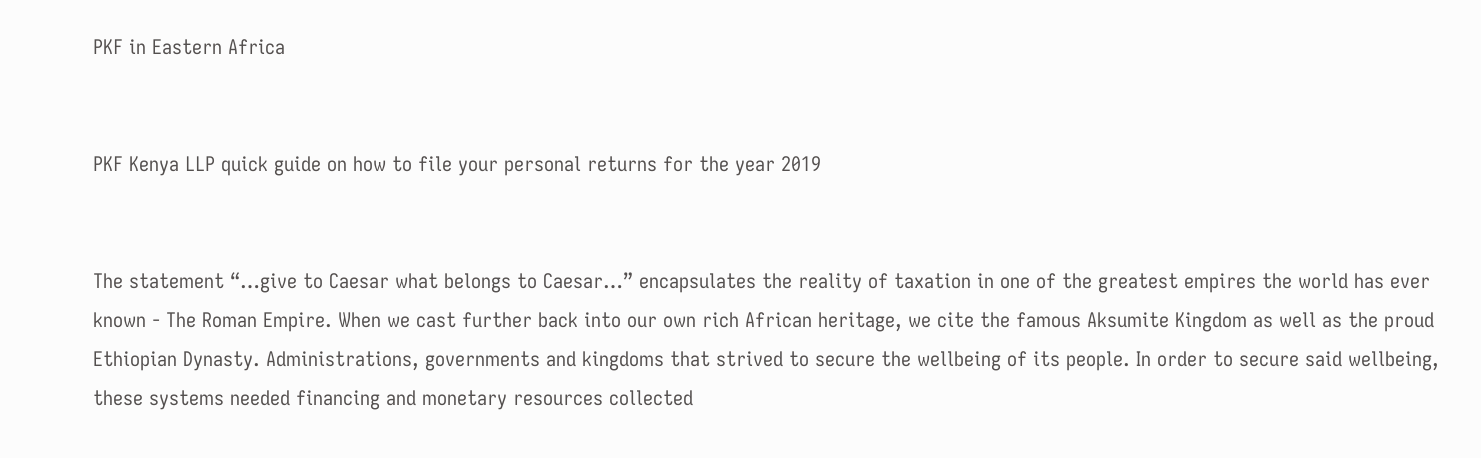PKF in Eastern Africa


PKF Kenya LLP quick guide on how to file your personal returns for the year 2019


The statement “…give to Caesar what belongs to Caesar…” encapsulates the reality of taxation in one of the greatest empires the world has ever known - The Roman Empire. When we cast further back into our own rich African heritage, we cite the famous Aksumite Kingdom as well as the proud Ethiopian Dynasty. Administrations, governments and kingdoms that strived to secure the wellbeing of its people. In order to secure said wellbeing, these systems needed financing and monetary resources collected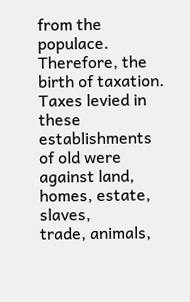from the populace. Therefore, the birth of taxation. Taxes levied in these establishments of old were against land, homes, estate, slaves,
trade, animals,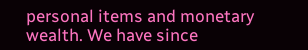personal items and monetary wealth. We have since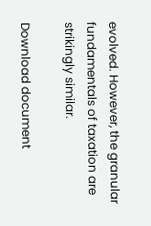evolved. However, the granular fundamentals of taxation are strikingly similar.

Download document